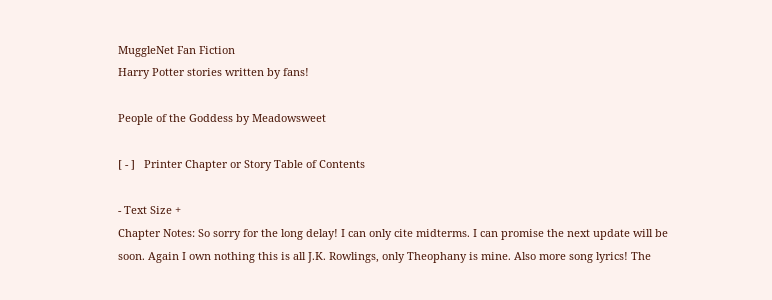MuggleNet Fan Fiction
Harry Potter stories written by fans!

People of the Goddess by Meadowsweet

[ - ]   Printer Chapter or Story Table of Contents

- Text Size +
Chapter Notes: So sorry for the long delay! I can only cite midterms. I can promise the next update will be soon. Again I own nothing this is all J.K. Rowlings, only Theophany is mine. Also more song lyrics! The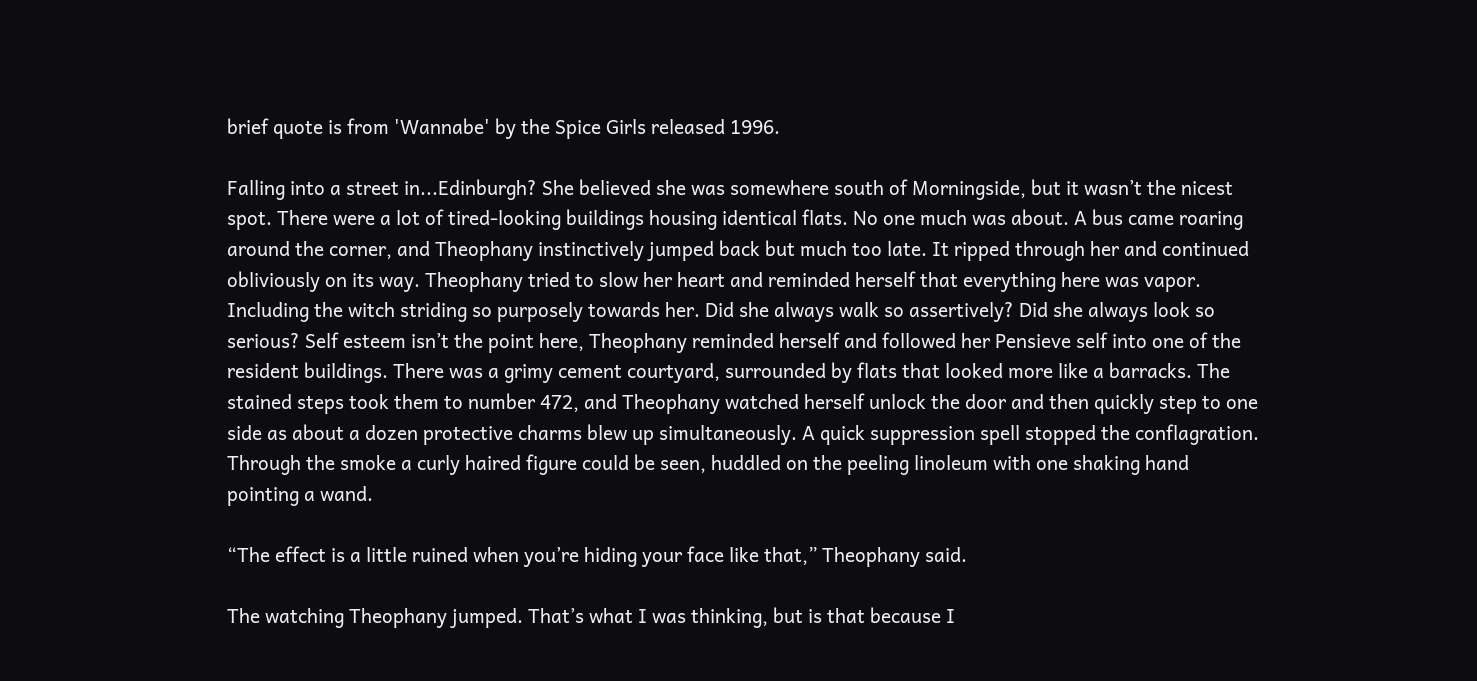brief quote is from 'Wannabe' by the Spice Girls released 1996.

Falling into a street in...Edinburgh? She believed she was somewhere south of Morningside, but it wasn’t the nicest spot. There were a lot of tired-looking buildings housing identical flats. No one much was about. A bus came roaring around the corner, and Theophany instinctively jumped back but much too late. It ripped through her and continued obliviously on its way. Theophany tried to slow her heart and reminded herself that everything here was vapor. Including the witch striding so purposely towards her. Did she always walk so assertively? Did she always look so serious? Self esteem isn’t the point here, Theophany reminded herself and followed her Pensieve self into one of the resident buildings. There was a grimy cement courtyard, surrounded by flats that looked more like a barracks. The stained steps took them to number 472, and Theophany watched herself unlock the door and then quickly step to one side as about a dozen protective charms blew up simultaneously. A quick suppression spell stopped the conflagration. Through the smoke a curly haired figure could be seen, huddled on the peeling linoleum with one shaking hand pointing a wand.

“The effect is a little ruined when you’re hiding your face like that,” Theophany said.

The watching Theophany jumped. That’s what I was thinking, but is that because I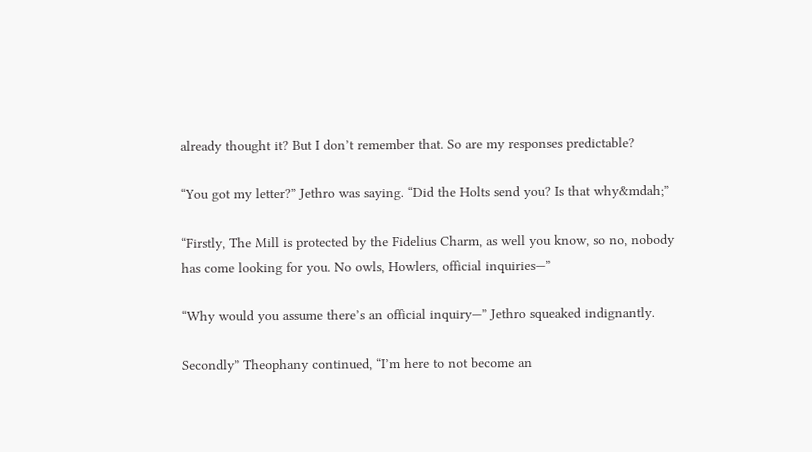already thought it? But I don’t remember that. So are my responses predictable?

“You got my letter?” Jethro was saying. “Did the Holts send you? Is that why&mdah;”

“Firstly, The Mill is protected by the Fidelius Charm, as well you know, so no, nobody has come looking for you. No owls, Howlers, official inquiries—”

“Why would you assume there’s an official inquiry—” Jethro squeaked indignantly.

Secondly” Theophany continued, “I’m here to not become an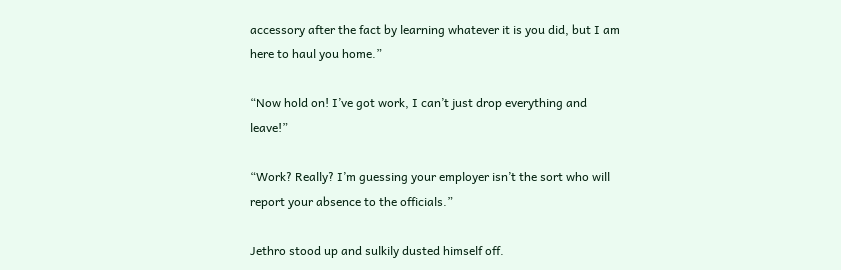accessory after the fact by learning whatever it is you did, but I am here to haul you home.”

“Now hold on! I’ve got work, I can’t just drop everything and leave!”

“Work? Really? I’m guessing your employer isn’t the sort who will report your absence to the officials.”

Jethro stood up and sulkily dusted himself off.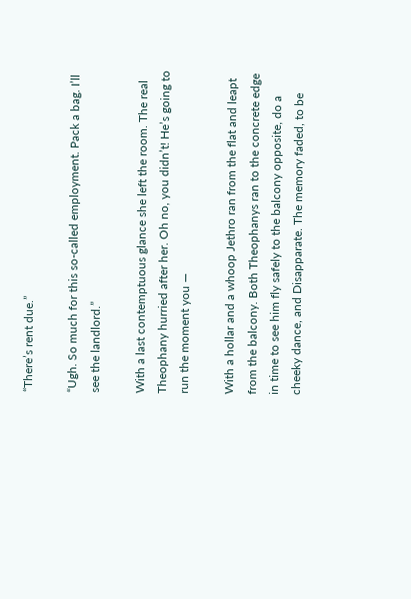“There’s rent due.”

“Ugh. So much for this so-called employment. Pack a bag. I’ll see the landlord.”

With a last contemptuous glance she left the room. The real Theophany hurried after her. Oh no, you didn’t! He’s going to run the moment you —

With a hollar and a whoop Jethro ran from the flat and leapt from the balcony. Both Theophanys ran to the concrete edge in time to see him fly safely to the balcony opposite, do a cheeky dance, and Disapparate. The memory faded, to be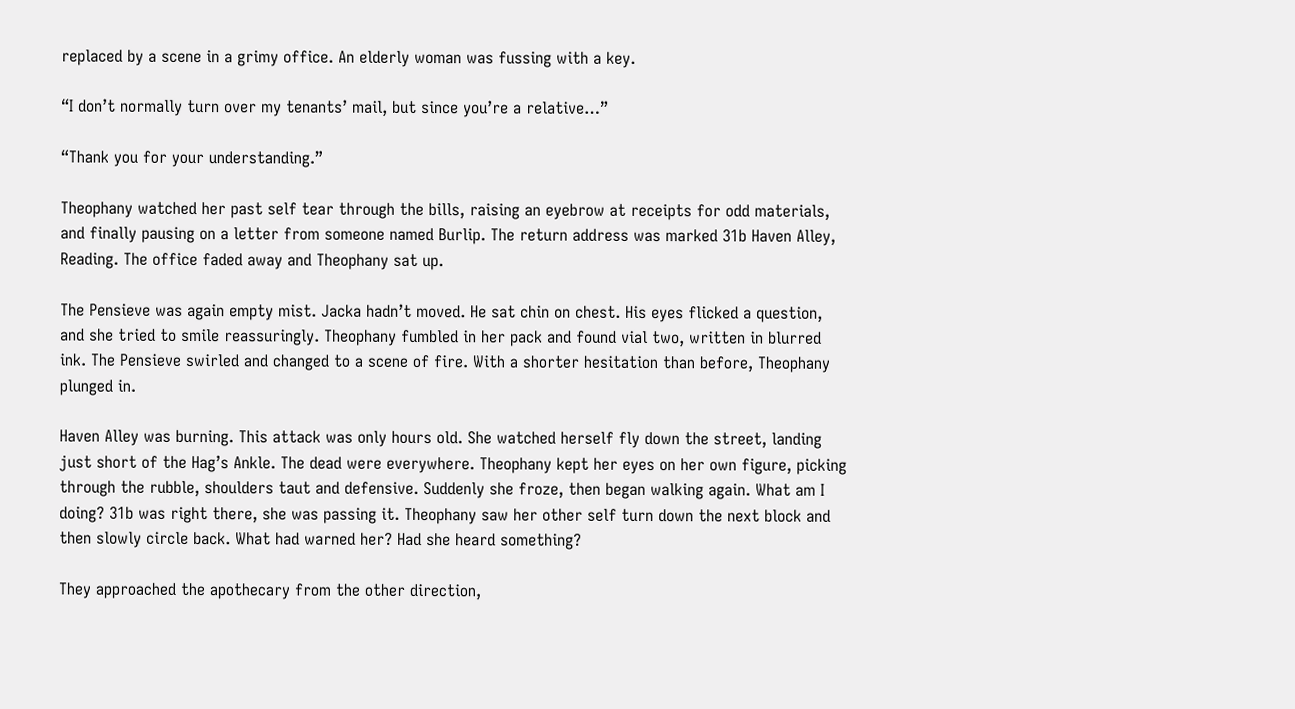replaced by a scene in a grimy office. An elderly woman was fussing with a key.

“I don’t normally turn over my tenants’ mail, but since you’re a relative…”

“Thank you for your understanding.”

Theophany watched her past self tear through the bills, raising an eyebrow at receipts for odd materials, and finally pausing on a letter from someone named Burlip. The return address was marked 31b Haven Alley, Reading. The office faded away and Theophany sat up.

The Pensieve was again empty mist. Jacka hadn’t moved. He sat chin on chest. His eyes flicked a question, and she tried to smile reassuringly. Theophany fumbled in her pack and found vial two, written in blurred ink. The Pensieve swirled and changed to a scene of fire. With a shorter hesitation than before, Theophany plunged in.

Haven Alley was burning. This attack was only hours old. She watched herself fly down the street, landing just short of the Hag’s Ankle. The dead were everywhere. Theophany kept her eyes on her own figure, picking through the rubble, shoulders taut and defensive. Suddenly she froze, then began walking again. What am I doing? 31b was right there, she was passing it. Theophany saw her other self turn down the next block and then slowly circle back. What had warned her? Had she heard something?

They approached the apothecary from the other direction,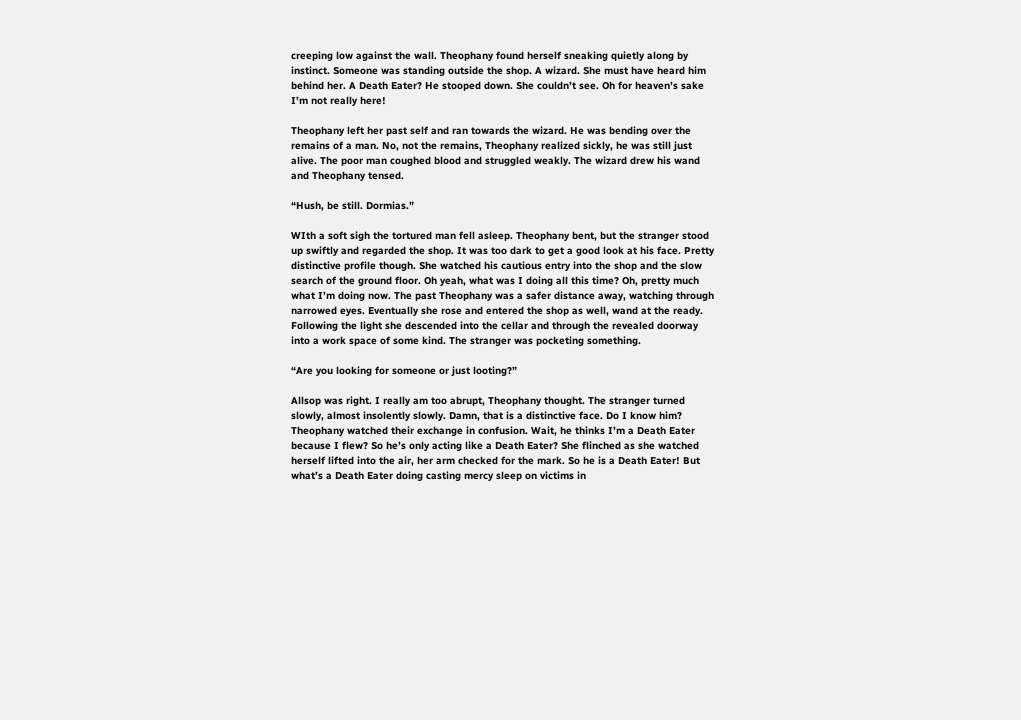creeping low against the wall. Theophany found herself sneaking quietly along by instinct. Someone was standing outside the shop. A wizard. She must have heard him behind her. A Death Eater? He stooped down. She couldn’t see. Oh for heaven’s sake I’m not really here!

Theophany left her past self and ran towards the wizard. He was bending over the remains of a man. No, not the remains, Theophany realized sickly, he was still just alive. The poor man coughed blood and struggled weakly. The wizard drew his wand and Theophany tensed.

“Hush, be still. Dormias.”

WIth a soft sigh the tortured man fell asleep. Theophany bent, but the stranger stood up swiftly and regarded the shop. It was too dark to get a good look at his face. Pretty distinctive profile though. She watched his cautious entry into the shop and the slow search of the ground floor. Oh yeah, what was I doing all this time? Oh, pretty much what I’m doing now. The past Theophany was a safer distance away, watching through narrowed eyes. Eventually she rose and entered the shop as well, wand at the ready. Following the light she descended into the cellar and through the revealed doorway into a work space of some kind. The stranger was pocketing something.

“Are you looking for someone or just looting?”

Allsop was right. I really am too abrupt, Theophany thought. The stranger turned slowly, almost insolently slowly. Damn, that is a distinctive face. Do I know him? Theophany watched their exchange in confusion. Wait, he thinks I’m a Death Eater because I flew? So he’s only acting like a Death Eater? She flinched as she watched herself lifted into the air, her arm checked for the mark. So he is a Death Eater! But what’s a Death Eater doing casting mercy sleep on victims in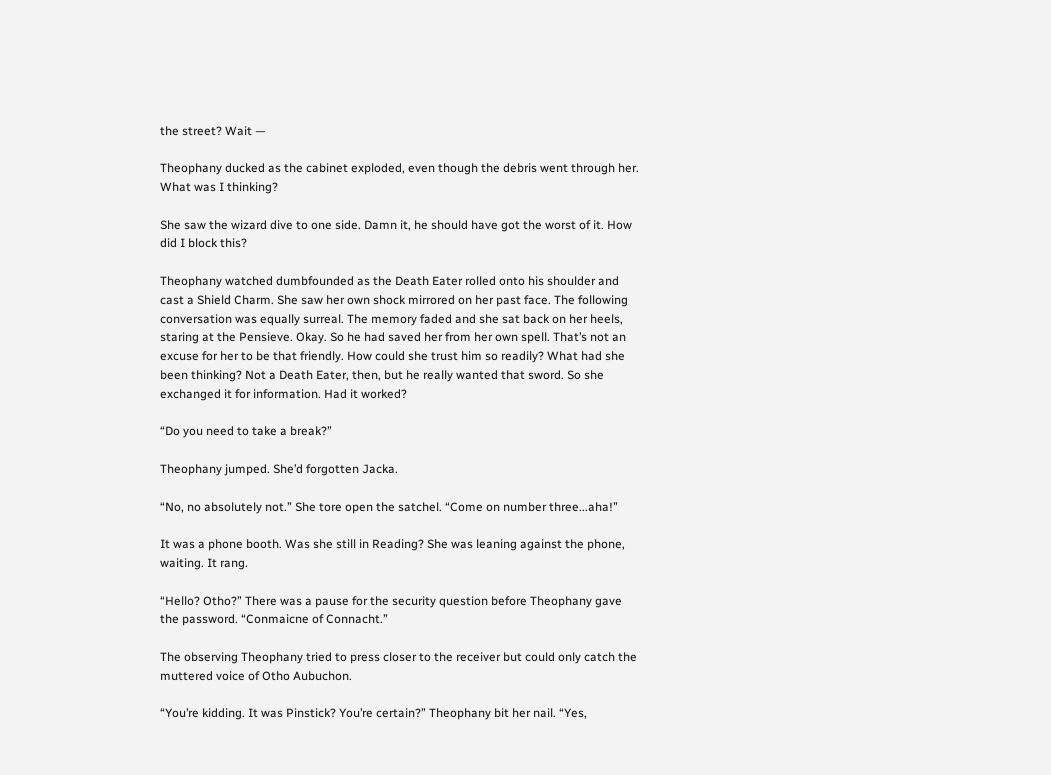the street? Wait —

Theophany ducked as the cabinet exploded, even though the debris went through her. What was I thinking?

She saw the wizard dive to one side. Damn it, he should have got the worst of it. How did I block this?

Theophany watched dumbfounded as the Death Eater rolled onto his shoulder and cast a Shield Charm. She saw her own shock mirrored on her past face. The following conversation was equally surreal. The memory faded and she sat back on her heels, staring at the Pensieve. Okay. So he had saved her from her own spell. That’s not an excuse for her to be that friendly. How could she trust him so readily? What had she been thinking? Not a Death Eater, then, but he really wanted that sword. So she exchanged it for information. Had it worked?

“Do you need to take a break?”

Theophany jumped. She’d forgotten Jacka.

“No, no absolutely not.” She tore open the satchel. “Come on number three...aha!”

It was a phone booth. Was she still in Reading? She was leaning against the phone, waiting. It rang.

“Hello? Otho?” There was a pause for the security question before Theophany gave the password. “Conmaicne of Connacht.”

The observing Theophany tried to press closer to the receiver but could only catch the muttered voice of Otho Aubuchon.

“You’re kidding. It was Pinstick? You’re certain?” Theophany bit her nail. “Yes,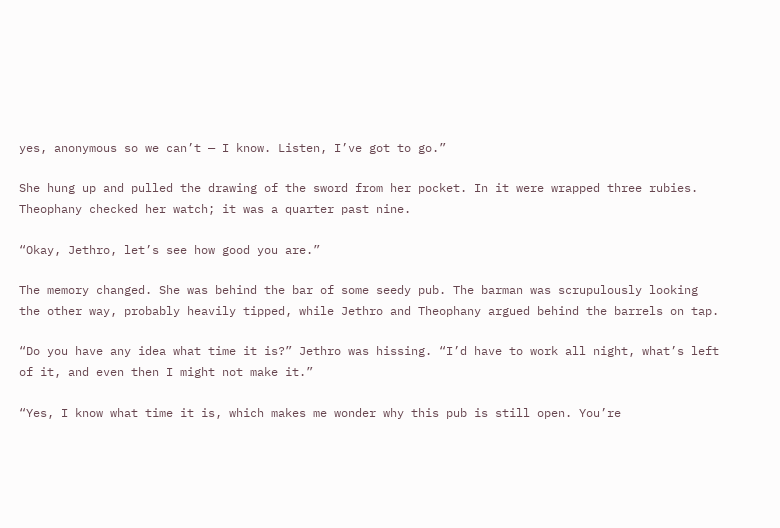yes, anonymous so we can’t — I know. Listen, I’ve got to go.”

She hung up and pulled the drawing of the sword from her pocket. In it were wrapped three rubies. Theophany checked her watch; it was a quarter past nine.

“Okay, Jethro, let’s see how good you are.”

The memory changed. She was behind the bar of some seedy pub. The barman was scrupulously looking the other way, probably heavily tipped, while Jethro and Theophany argued behind the barrels on tap.

“Do you have any idea what time it is?” Jethro was hissing. “I’d have to work all night, what’s left of it, and even then I might not make it.”

“Yes, I know what time it is, which makes me wonder why this pub is still open. You’re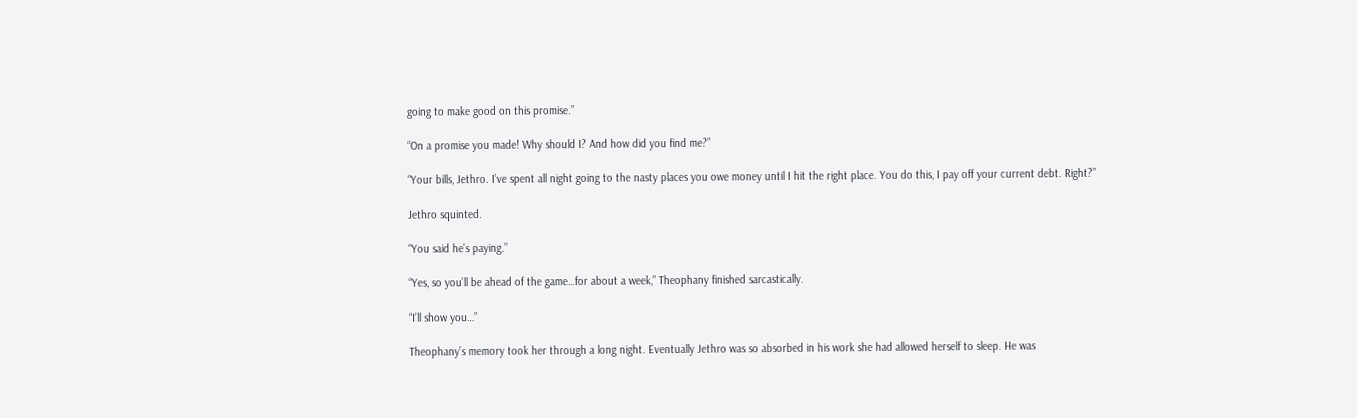going to make good on this promise.”

“On a promise you made! Why should I? And how did you find me?”

“Your bills, Jethro. I’ve spent all night going to the nasty places you owe money until I hit the right place. You do this, I pay off your current debt. Right?”

Jethro squinted.

“You said he’s paying.”

“Yes, so you’ll be ahead of the game…for about a week,” Theophany finished sarcastically.

“I’ll show you…”

Theophany’s memory took her through a long night. Eventually Jethro was so absorbed in his work she had allowed herself to sleep. He was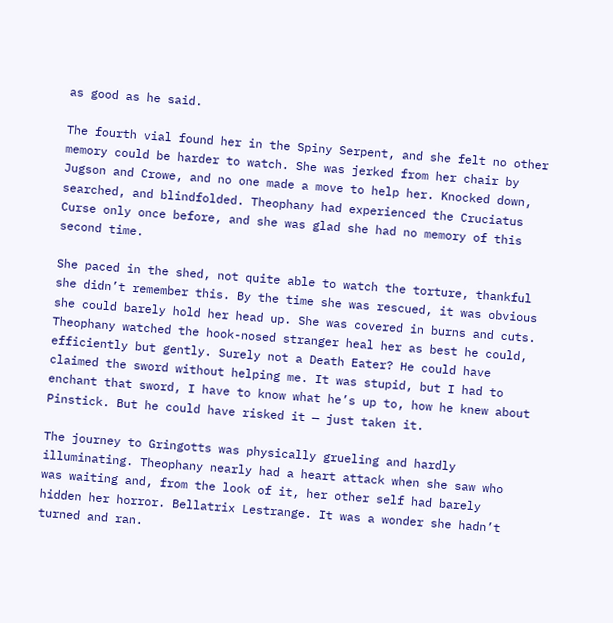as good as he said.

The fourth vial found her in the Spiny Serpent, and she felt no other memory could be harder to watch. She was jerked from her chair by Jugson and Crowe, and no one made a move to help her. Knocked down, searched, and blindfolded. Theophany had experienced the Cruciatus Curse only once before, and she was glad she had no memory of this second time.

She paced in the shed, not quite able to watch the torture, thankful she didn’t remember this. By the time she was rescued, it was obvious she could barely hold her head up. She was covered in burns and cuts. Theophany watched the hook-nosed stranger heal her as best he could, efficiently but gently. Surely not a Death Eater? He could have claimed the sword without helping me. It was stupid, but I had to enchant that sword, I have to know what he’s up to, how he knew about Pinstick. But he could have risked it — just taken it.

The journey to Gringotts was physically grueling and hardly illuminating. Theophany nearly had a heart attack when she saw who was waiting and, from the look of it, her other self had barely hidden her horror. Bellatrix Lestrange. It was a wonder she hadn’t turned and ran.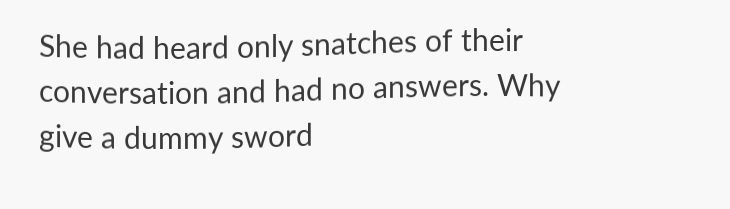She had heard only snatches of their conversation and had no answers. Why give a dummy sword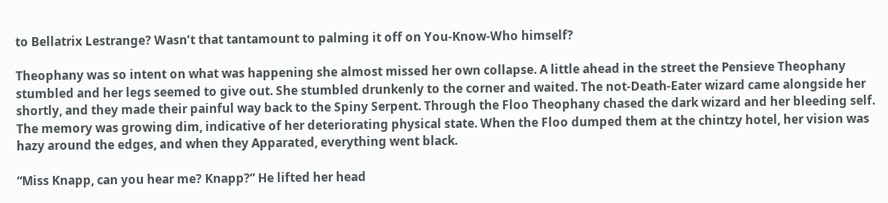to Bellatrix Lestrange? Wasn’t that tantamount to palming it off on You-Know-Who himself?

Theophany was so intent on what was happening she almost missed her own collapse. A little ahead in the street the Pensieve Theophany stumbled and her legs seemed to give out. She stumbled drunkenly to the corner and waited. The not-Death-Eater wizard came alongside her shortly, and they made their painful way back to the Spiny Serpent. Through the Floo Theophany chased the dark wizard and her bleeding self. The memory was growing dim, indicative of her deteriorating physical state. When the Floo dumped them at the chintzy hotel, her vision was hazy around the edges, and when they Apparated, everything went black.

“Miss Knapp, can you hear me? Knapp?” He lifted her head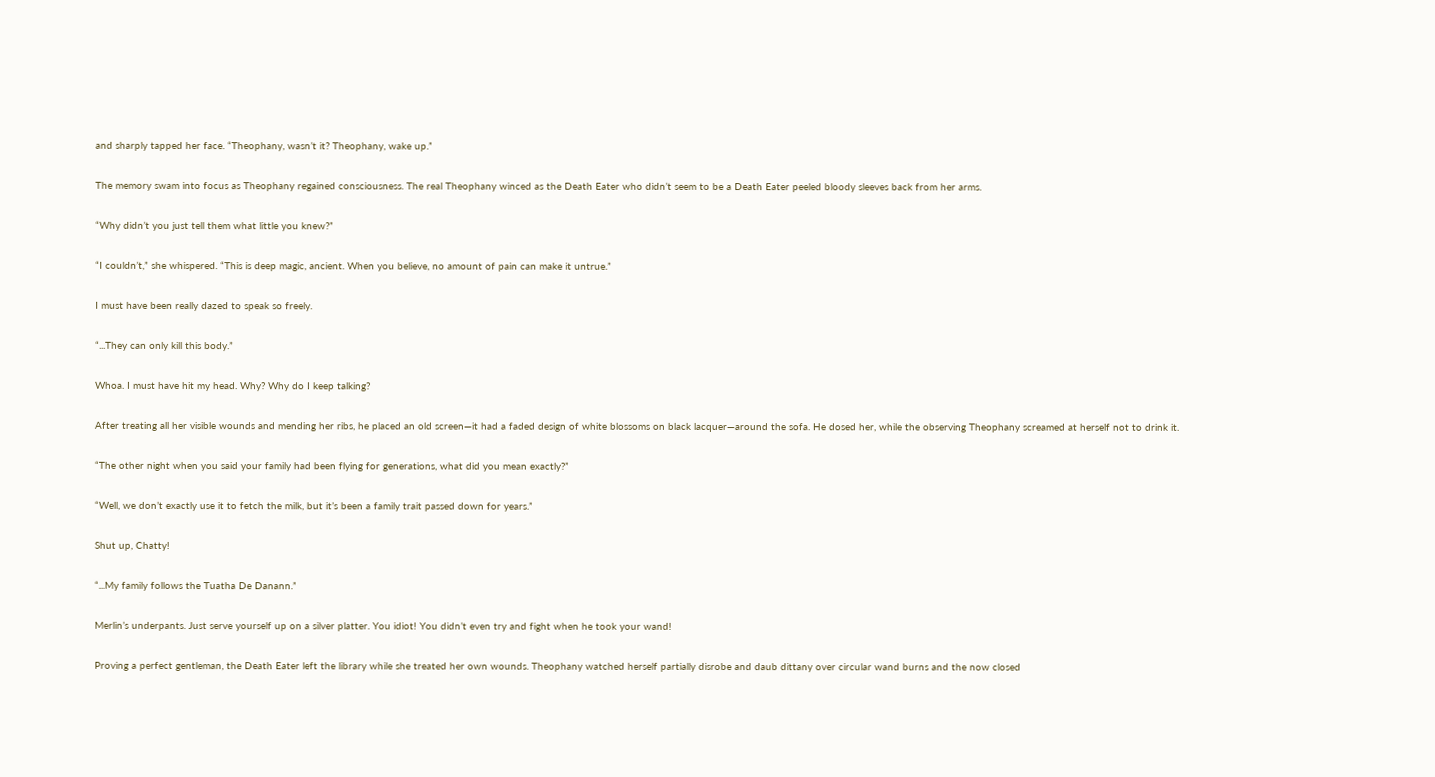and sharply tapped her face. “Theophany, wasn’t it? Theophany, wake up.”

The memory swam into focus as Theophany regained consciousness. The real Theophany winced as the Death Eater who didn’t seem to be a Death Eater peeled bloody sleeves back from her arms.

“Why didn’t you just tell them what little you knew?”

“I couldn’t,” she whispered. “This is deep magic, ancient. When you believe, no amount of pain can make it untrue.”

I must have been really dazed to speak so freely.

“...They can only kill this body.”

Whoa. I must have hit my head. Why? Why do I keep talking?

After treating all her visible wounds and mending her ribs, he placed an old screen—it had a faded design of white blossoms on black lacquer—around the sofa. He dosed her, while the observing Theophany screamed at herself not to drink it.

“The other night when you said your family had been flying for generations, what did you mean exactly?”

“Well, we don’t exactly use it to fetch the milk, but it’s been a family trait passed down for years.”

Shut up, Chatty!

“...My family follows the Tuatha De Danann.”

Merlin’s underpants. Just serve yourself up on a silver platter. You idiot! You didn’t even try and fight when he took your wand!

Proving a perfect gentleman, the Death Eater left the library while she treated her own wounds. Theophany watched herself partially disrobe and daub dittany over circular wand burns and the now closed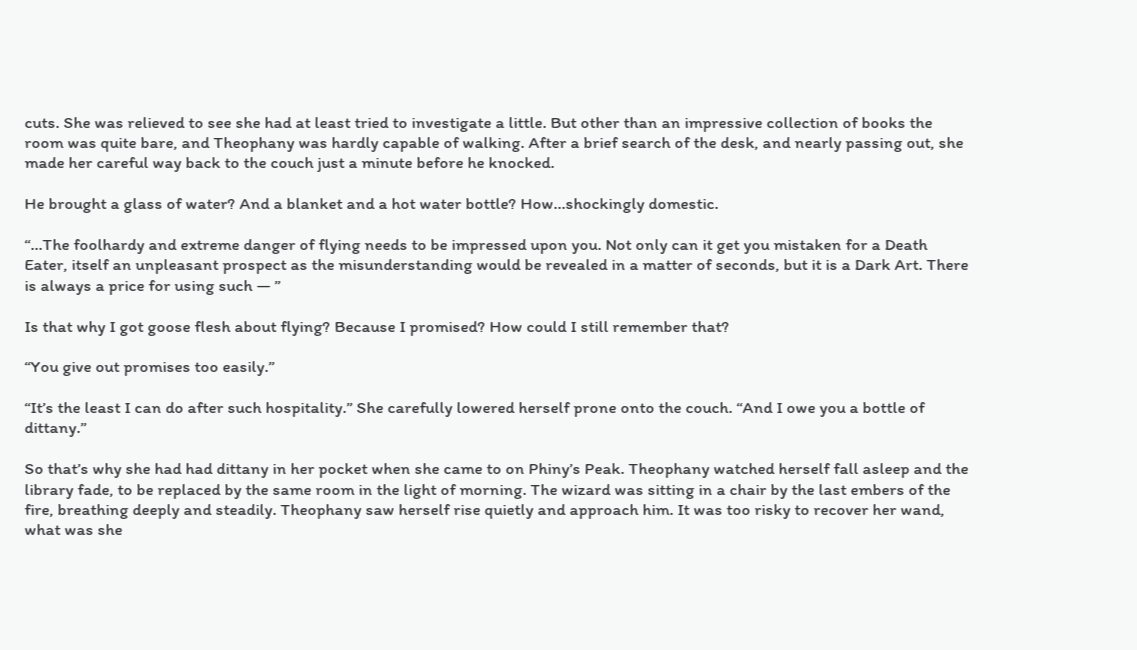cuts. She was relieved to see she had at least tried to investigate a little. But other than an impressive collection of books the room was quite bare, and Theophany was hardly capable of walking. After a brief search of the desk, and nearly passing out, she made her careful way back to the couch just a minute before he knocked.

He brought a glass of water? And a blanket and a hot water bottle? How...shockingly domestic.

“...The foolhardy and extreme danger of flying needs to be impressed upon you. Not only can it get you mistaken for a Death Eater, itself an unpleasant prospect as the misunderstanding would be revealed in a matter of seconds, but it is a Dark Art. There is always a price for using such — ”

Is that why I got goose flesh about flying? Because I promised? How could I still remember that?

“You give out promises too easily.”

“It’s the least I can do after such hospitality.” She carefully lowered herself prone onto the couch. “And I owe you a bottle of dittany.”

So that’s why she had had dittany in her pocket when she came to on Phiny’s Peak. Theophany watched herself fall asleep and the library fade, to be replaced by the same room in the light of morning. The wizard was sitting in a chair by the last embers of the fire, breathing deeply and steadily. Theophany saw herself rise quietly and approach him. It was too risky to recover her wand, what was she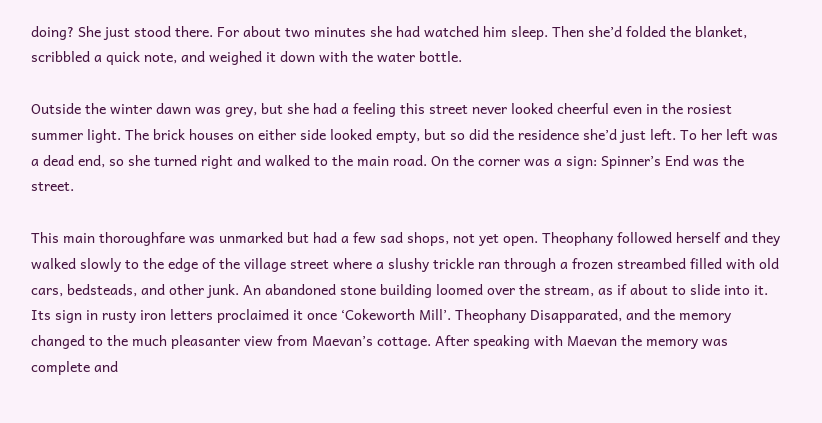doing? She just stood there. For about two minutes she had watched him sleep. Then she’d folded the blanket, scribbled a quick note, and weighed it down with the water bottle.

Outside the winter dawn was grey, but she had a feeling this street never looked cheerful even in the rosiest summer light. The brick houses on either side looked empty, but so did the residence she’d just left. To her left was a dead end, so she turned right and walked to the main road. On the corner was a sign: Spinner’s End was the street.

This main thoroughfare was unmarked but had a few sad shops, not yet open. Theophany followed herself and they walked slowly to the edge of the village street where a slushy trickle ran through a frozen streambed filled with old cars, bedsteads, and other junk. An abandoned stone building loomed over the stream, as if about to slide into it. Its sign in rusty iron letters proclaimed it once ‘Cokeworth Mill’. Theophany Disapparated, and the memory changed to the much pleasanter view from Maevan’s cottage. After speaking with Maevan the memory was complete and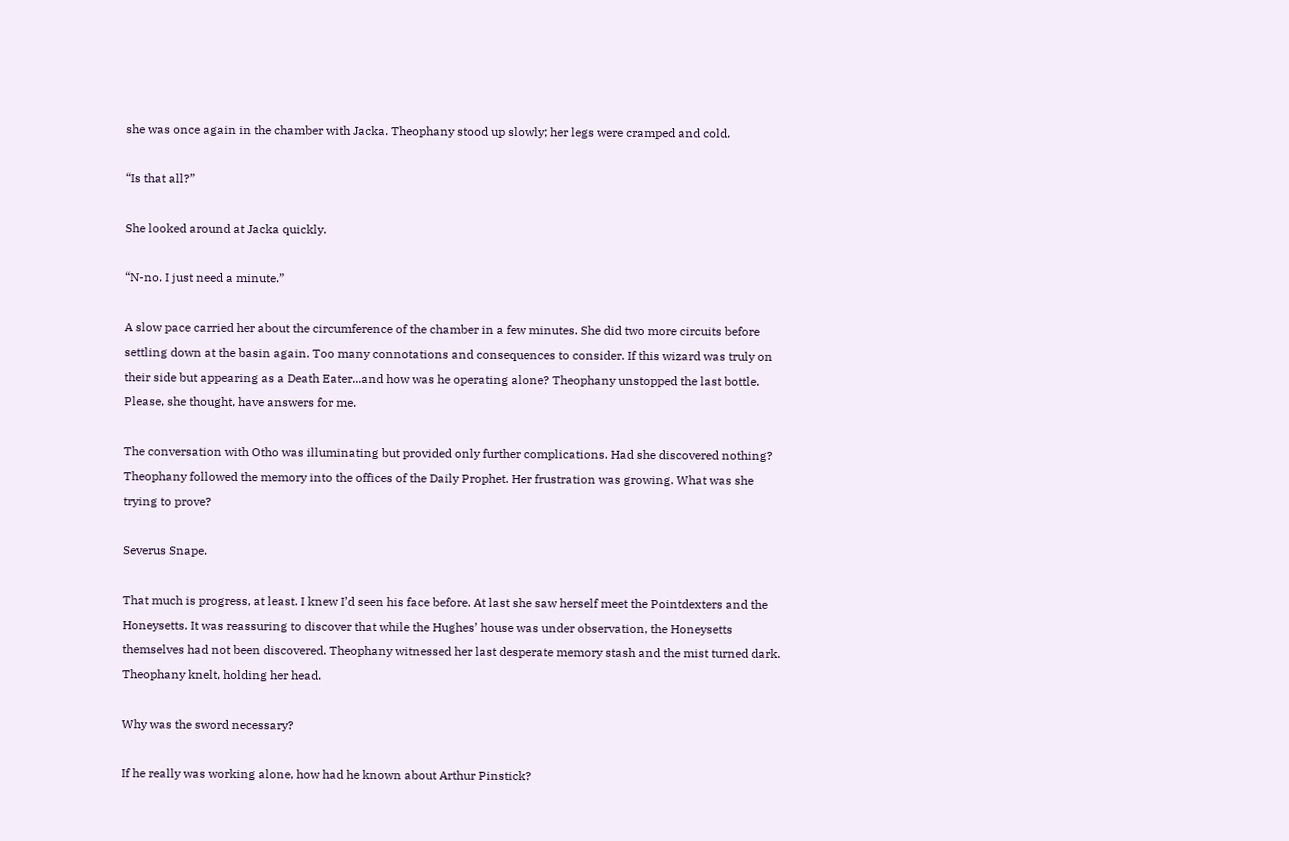she was once again in the chamber with Jacka. Theophany stood up slowly; her legs were cramped and cold.

“Is that all?”

She looked around at Jacka quickly.

“N-no. I just need a minute.”

A slow pace carried her about the circumference of the chamber in a few minutes. She did two more circuits before settling down at the basin again. Too many connotations and consequences to consider. If this wizard was truly on their side but appearing as a Death Eater...and how was he operating alone? Theophany unstopped the last bottle. Please, she thought, have answers for me.

The conversation with Otho was illuminating but provided only further complications. Had she discovered nothing? Theophany followed the memory into the offices of the Daily Prophet. Her frustration was growing. What was she trying to prove?

Severus Snape.

That much is progress, at least. I knew I’d seen his face before. At last she saw herself meet the Pointdexters and the Honeysetts. It was reassuring to discover that while the Hughes’ house was under observation, the Honeysetts themselves had not been discovered. Theophany witnessed her last desperate memory stash and the mist turned dark. Theophany knelt, holding her head.

Why was the sword necessary?

If he really was working alone, how had he known about Arthur Pinstick?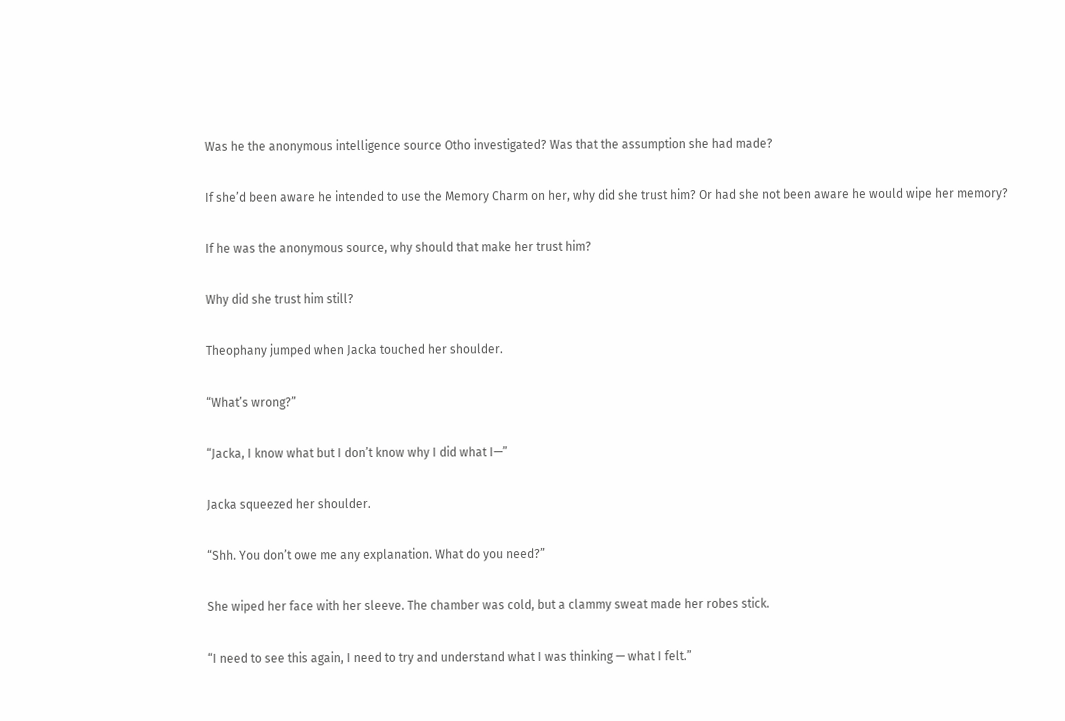Was he the anonymous intelligence source Otho investigated? Was that the assumption she had made?

If she’d been aware he intended to use the Memory Charm on her, why did she trust him? Or had she not been aware he would wipe her memory?

If he was the anonymous source, why should that make her trust him?

Why did she trust him still?

Theophany jumped when Jacka touched her shoulder.

“What’s wrong?”

“Jacka, I know what but I don’t know why I did what I—”

Jacka squeezed her shoulder.

“Shh. You don’t owe me any explanation. What do you need?”

She wiped her face with her sleeve. The chamber was cold, but a clammy sweat made her robes stick.

“I need to see this again, I need to try and understand what I was thinking — what I felt.”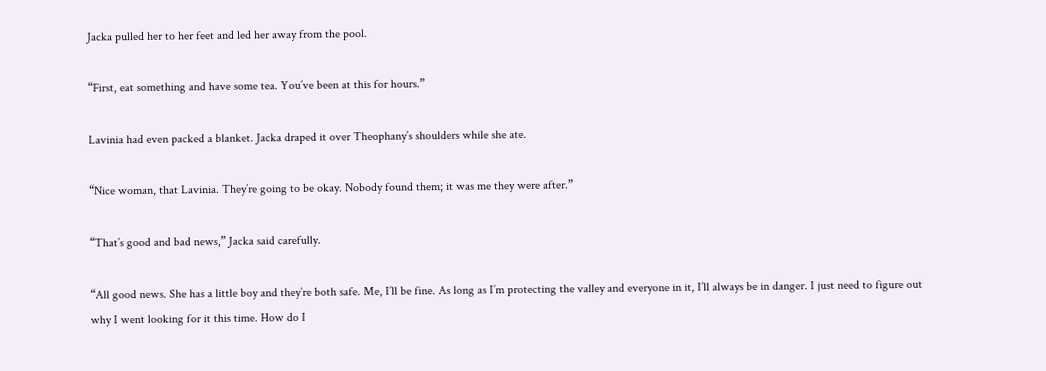Jacka pulled her to her feet and led her away from the pool.

“First, eat something and have some tea. You’ve been at this for hours.”

Lavinia had even packed a blanket. Jacka draped it over Theophany’s shoulders while she ate.

“Nice woman, that Lavinia. They’re going to be okay. Nobody found them; it was me they were after.”

“That’s good and bad news,” Jacka said carefully.

“All good news. She has a little boy and they’re both safe. Me, I’ll be fine. As long as I’m protecting the valley and everyone in it, I’ll always be in danger. I just need to figure out why I went looking for it this time. How do I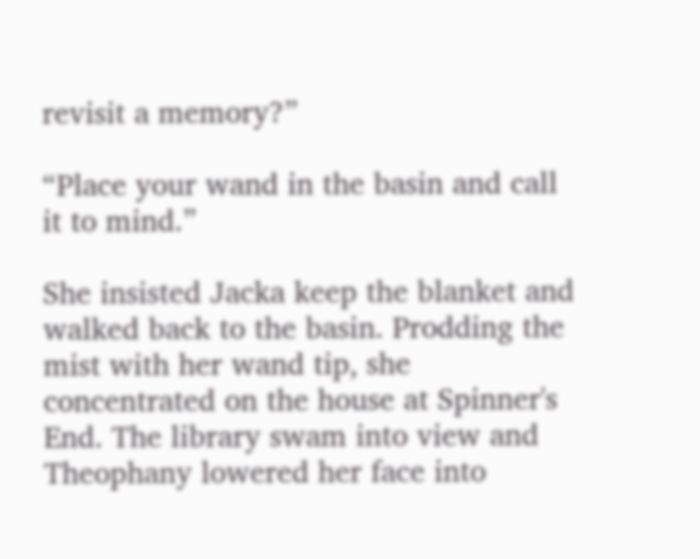revisit a memory?”

“Place your wand in the basin and call it to mind.”

She insisted Jacka keep the blanket and walked back to the basin. Prodding the mist with her wand tip, she concentrated on the house at Spinner's End. The library swam into view and Theophany lowered her face into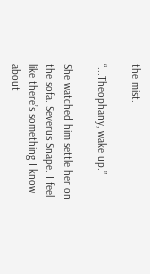the mist.

“...Theophany, wake up.”

She watched him settle her on the sofa. Severus Snape. I feel like there’s something I know about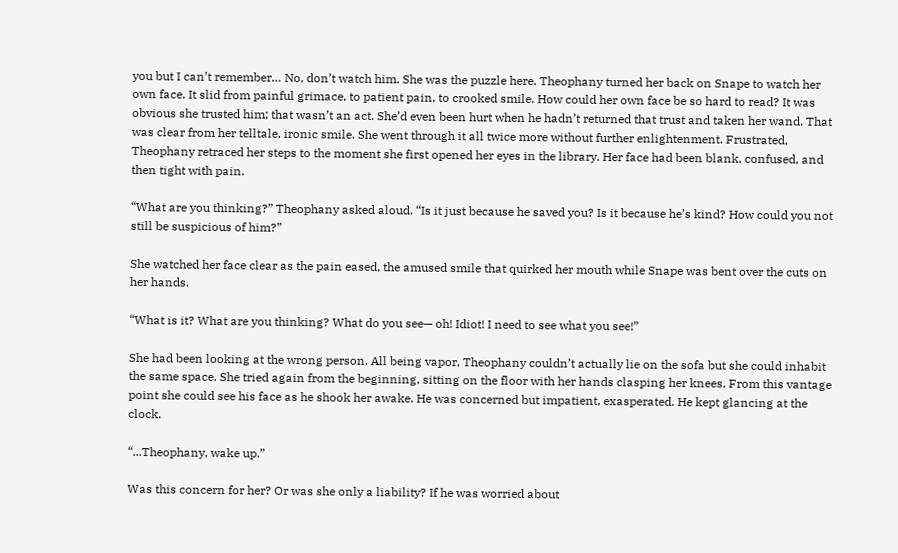you but I can’t remember… No, don’t watch him. She was the puzzle here. Theophany turned her back on Snape to watch her own face. It slid from painful grimace, to patient pain, to crooked smile. How could her own face be so hard to read? It was obvious she trusted him; that wasn’t an act. She’d even been hurt when he hadn’t returned that trust and taken her wand. That was clear from her telltale, ironic smile. She went through it all twice more without further enlightenment. Frustrated, Theophany retraced her steps to the moment she first opened her eyes in the library. Her face had been blank, confused, and then tight with pain.

“What are you thinking?” Theophany asked aloud. “Is it just because he saved you? Is it because he’s kind? How could you not still be suspicious of him?”

She watched her face clear as the pain eased, the amused smile that quirked her mouth while Snape was bent over the cuts on her hands.

“What is it? What are you thinking? What do you see— oh! Idiot! I need to see what you see!”

She had been looking at the wrong person. All being vapor, Theophany couldn’t actually lie on the sofa but she could inhabit the same space. She tried again from the beginning, sitting on the floor with her hands clasping her knees. From this vantage point she could see his face as he shook her awake. He was concerned but impatient, exasperated. He kept glancing at the clock.

“...Theophany, wake up.”

Was this concern for her? Or was she only a liability? If he was worried about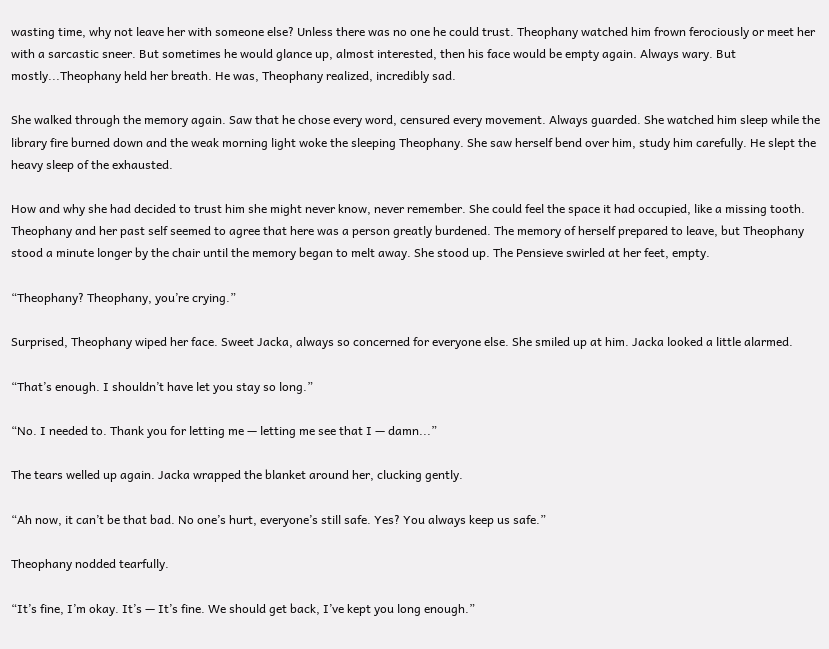wasting time, why not leave her with someone else? Unless there was no one he could trust. Theophany watched him frown ferociously or meet her with a sarcastic sneer. But sometimes he would glance up, almost interested, then his face would be empty again. Always wary. But mostly...Theophany held her breath. He was, Theophany realized, incredibly sad.

She walked through the memory again. Saw that he chose every word, censured every movement. Always guarded. She watched him sleep while the library fire burned down and the weak morning light woke the sleeping Theophany. She saw herself bend over him, study him carefully. He slept the heavy sleep of the exhausted.

How and why she had decided to trust him she might never know, never remember. She could feel the space it had occupied, like a missing tooth. Theophany and her past self seemed to agree that here was a person greatly burdened. The memory of herself prepared to leave, but Theophany stood a minute longer by the chair until the memory began to melt away. She stood up. The Pensieve swirled at her feet, empty.

“Theophany? Theophany, you’re crying.”

Surprised, Theophany wiped her face. Sweet Jacka, always so concerned for everyone else. She smiled up at him. Jacka looked a little alarmed.

“That’s enough. I shouldn’t have let you stay so long.”

“No. I needed to. Thank you for letting me — letting me see that I — damn...”

The tears welled up again. Jacka wrapped the blanket around her, clucking gently.

“Ah now, it can’t be that bad. No one’s hurt, everyone’s still safe. Yes? You always keep us safe.”

Theophany nodded tearfully.

“It’s fine, I’m okay. It’s — It’s fine. We should get back, I’ve kept you long enough.”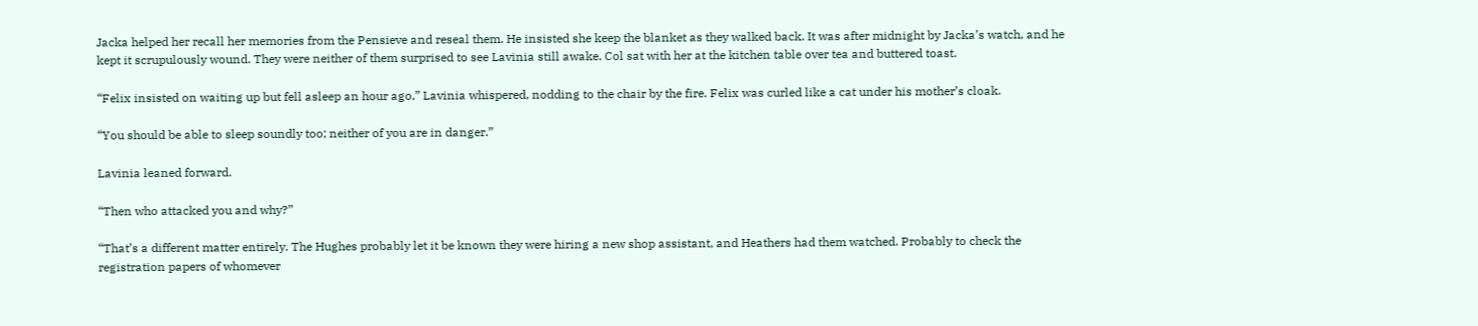Jacka helped her recall her memories from the Pensieve and reseal them. He insisted she keep the blanket as they walked back. It was after midnight by Jacka’s watch, and he kept it scrupulously wound. They were neither of them surprised to see Lavinia still awake. Col sat with her at the kitchen table over tea and buttered toast.

“Felix insisted on waiting up but fell asleep an hour ago,” Lavinia whispered, nodding to the chair by the fire. Felix was curled like a cat under his mother’s cloak.

“You should be able to sleep soundly too; neither of you are in danger.”

Lavinia leaned forward.

“Then who attacked you and why?”

“That’s a different matter entirely. The Hughes probably let it be known they were hiring a new shop assistant, and Heathers had them watched. Probably to check the registration papers of whomever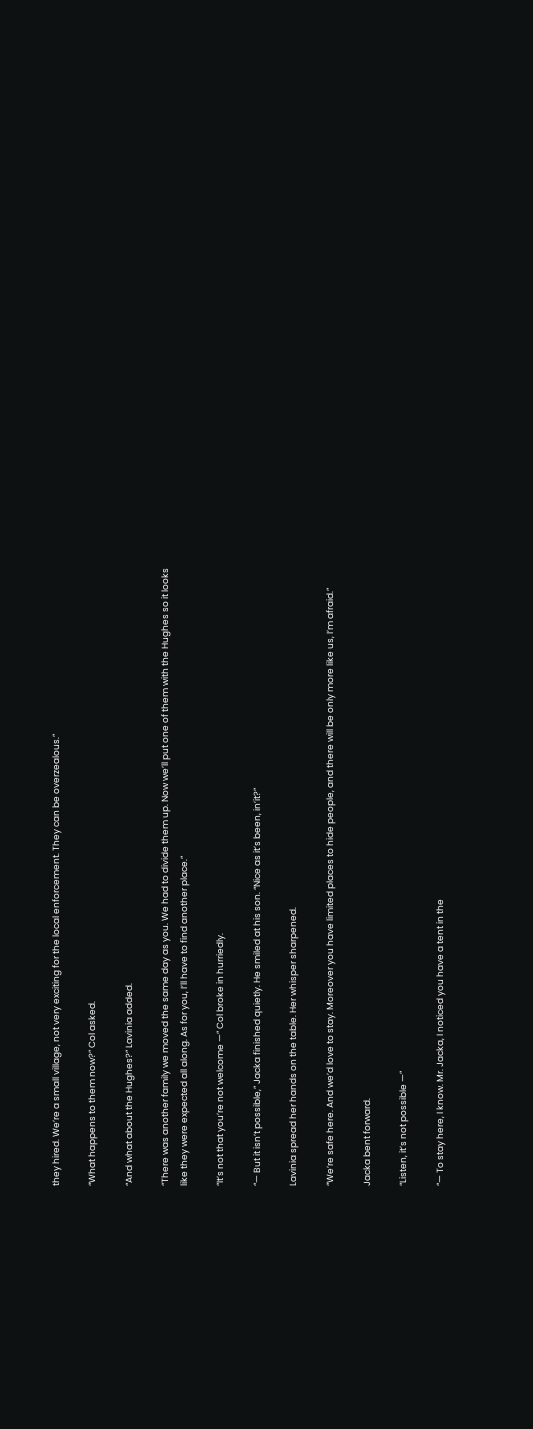they hired. We’re a small village, not very exciting for the local enforcement. They can be overzealous.”

“What happens to them now?” Col asked.

“And what about the Hughes?” Lavinia added.

“There was another family we moved the same day as you. We had to divide them up. Now we’ll put one of them with the Hughes so it looks like they were expected all along. As for you, I’ll have to find another place.”

“It’s not that you’re not welcome —” Col broke in hurriedly.

“— But it isn’t possible,” Jacka finished quietly. He smiled at his son. “Nice as it’s been, in’it?”

Lavinia spread her hands on the table. Her whisper sharpened.

“We’re safe here. And we’d love to stay. Moreover you have limited places to hide people, and there will be only more like us, I’m afraid.”

Jacka bent forward.

“Listen, it’s not possible —”

“— To stay here, I know. Mr. Jacka, I noticed you have a tent in the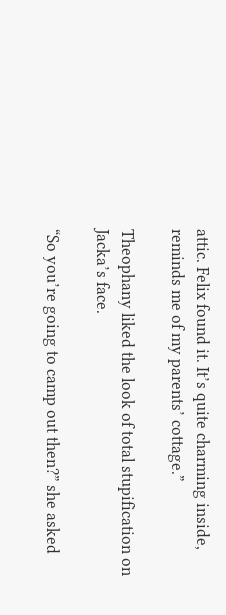attic. Felix found it. It’s quite charming inside, reminds me of my parents’ cottage.”

Theophany liked the look of total stupification on Jacka’s face.

“So you’re going to camp out then?” she asked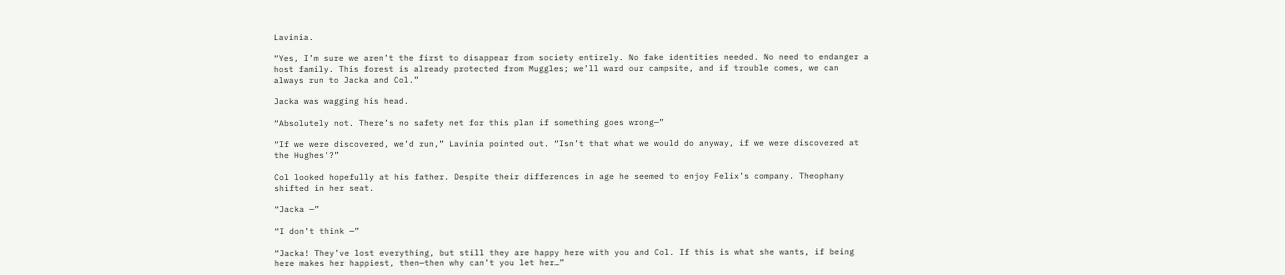Lavinia.

“Yes, I’m sure we aren’t the first to disappear from society entirely. No fake identities needed. No need to endanger a host family. This forest is already protected from Muggles; we’ll ward our campsite, and if trouble comes, we can always run to Jacka and Col.”

Jacka was wagging his head.

“Absolutely not. There’s no safety net for this plan if something goes wrong—”

“If we were discovered, we’d run,” Lavinia pointed out. “Isn’t that what we would do anyway, if we were discovered at the Hughes'?”

Col looked hopefully at his father. Despite their differences in age he seemed to enjoy Felix’s company. Theophany shifted in her seat.

“Jacka —”

“I don’t think —”

“Jacka! They’ve lost everything, but still they are happy here with you and Col. If this is what she wants, if being here makes her happiest, then—then why can’t you let her…”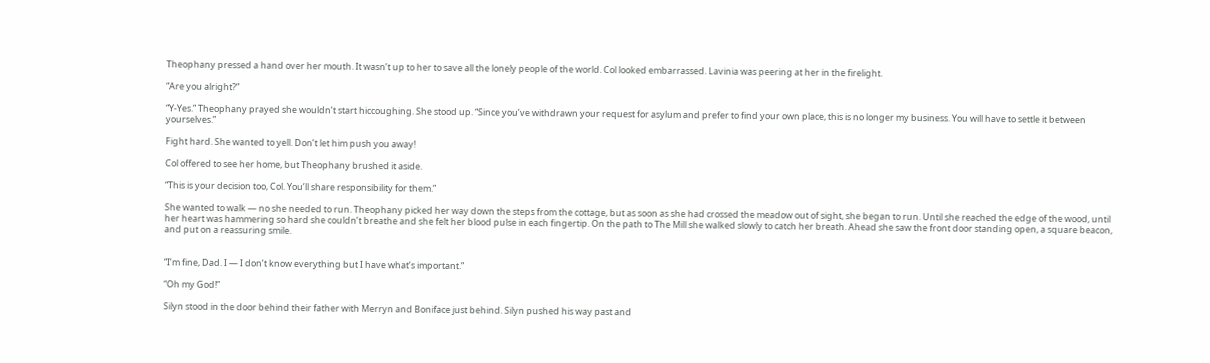Theophany pressed a hand over her mouth. It wasn’t up to her to save all the lonely people of the world. Col looked embarrassed. Lavinia was peering at her in the firelight.

“Are you alright?”

“Y-Yes.” Theophany prayed she wouldn’t start hiccoughing. She stood up. “Since you’ve withdrawn your request for asylum and prefer to find your own place, this is no longer my business. You will have to settle it between yourselves.”

Fight hard. She wanted to yell. Don’t let him push you away!

Col offered to see her home, but Theophany brushed it aside.

“This is your decision too, Col. You’ll share responsibility for them.”

She wanted to walk — no she needed to run. Theophany picked her way down the steps from the cottage, but as soon as she had crossed the meadow out of sight, she began to run. Until she reached the edge of the wood, until her heart was hammering so hard she couldn’t breathe and she felt her blood pulse in each fingertip. On the path to The Mill she walked slowly to catch her breath. Ahead she saw the front door standing open, a square beacon, and put on a reassuring smile.


“I’m fine, Dad. I — I don’t know everything but I have what’s important.”

“Oh my God!”

Silyn stood in the door behind their father with Merryn and Boniface just behind. Silyn pushed his way past and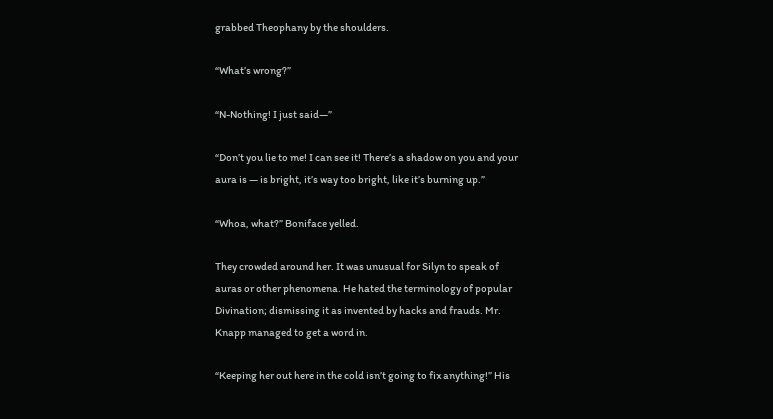grabbed Theophany by the shoulders.

“What’s wrong?”

“N-Nothing! I just said—”

“Don’t you lie to me! I can see it! There’s a shadow on you and your aura is — is bright, it’s way too bright, like it’s burning up.”

“Whoa, what?” Boniface yelled.

They crowded around her. It was unusual for Silyn to speak of auras or other phenomena. He hated the terminology of popular Divination; dismissing it as invented by hacks and frauds. Mr. Knapp managed to get a word in.

“Keeping her out here in the cold isn’t going to fix anything!” His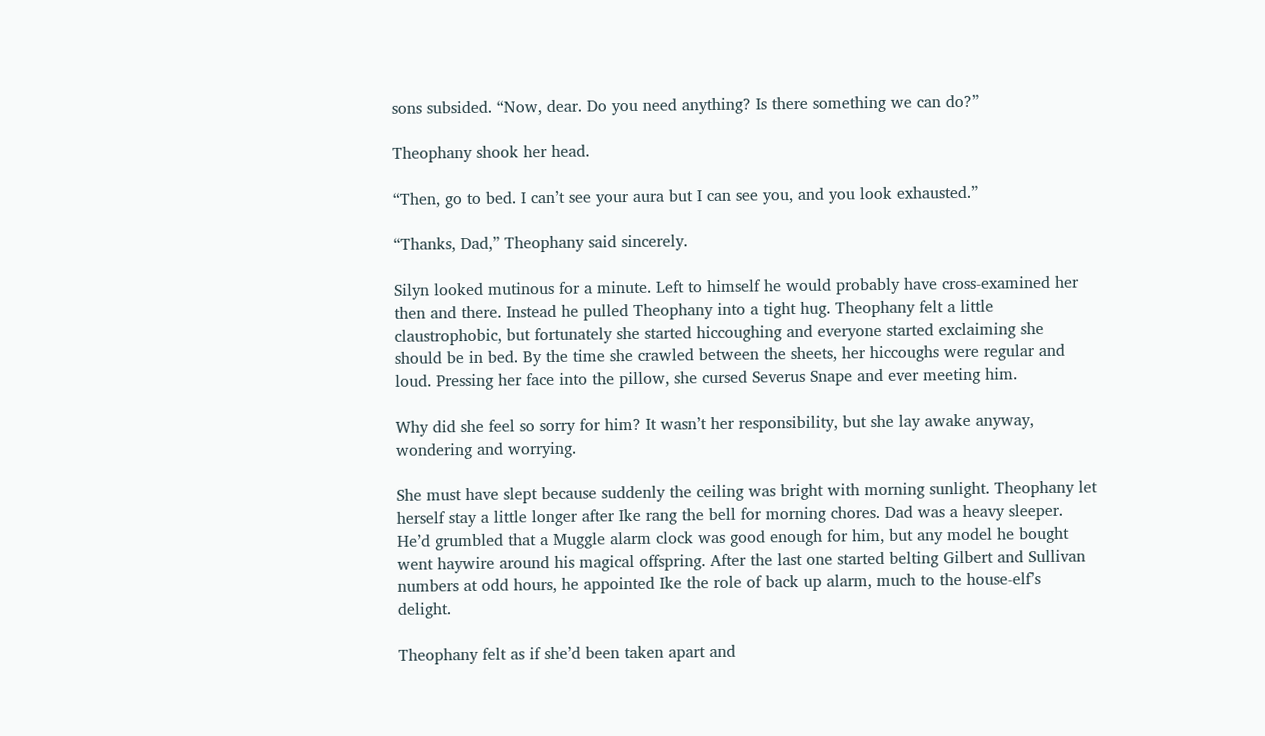sons subsided. “Now, dear. Do you need anything? Is there something we can do?”

Theophany shook her head.

“Then, go to bed. I can’t see your aura but I can see you, and you look exhausted.”

“Thanks, Dad,” Theophany said sincerely.

Silyn looked mutinous for a minute. Left to himself he would probably have cross-examined her then and there. Instead he pulled Theophany into a tight hug. Theophany felt a little claustrophobic, but fortunately she started hiccoughing and everyone started exclaiming she should be in bed. By the time she crawled between the sheets, her hiccoughs were regular and loud. Pressing her face into the pillow, she cursed Severus Snape and ever meeting him.

Why did she feel so sorry for him? It wasn’t her responsibility, but she lay awake anyway, wondering and worrying.

She must have slept because suddenly the ceiling was bright with morning sunlight. Theophany let herself stay a little longer after Ike rang the bell for morning chores. Dad was a heavy sleeper. He’d grumbled that a Muggle alarm clock was good enough for him, but any model he bought went haywire around his magical offspring. After the last one started belting Gilbert and Sullivan numbers at odd hours, he appointed Ike the role of back up alarm, much to the house-elf’s delight.

Theophany felt as if she’d been taken apart and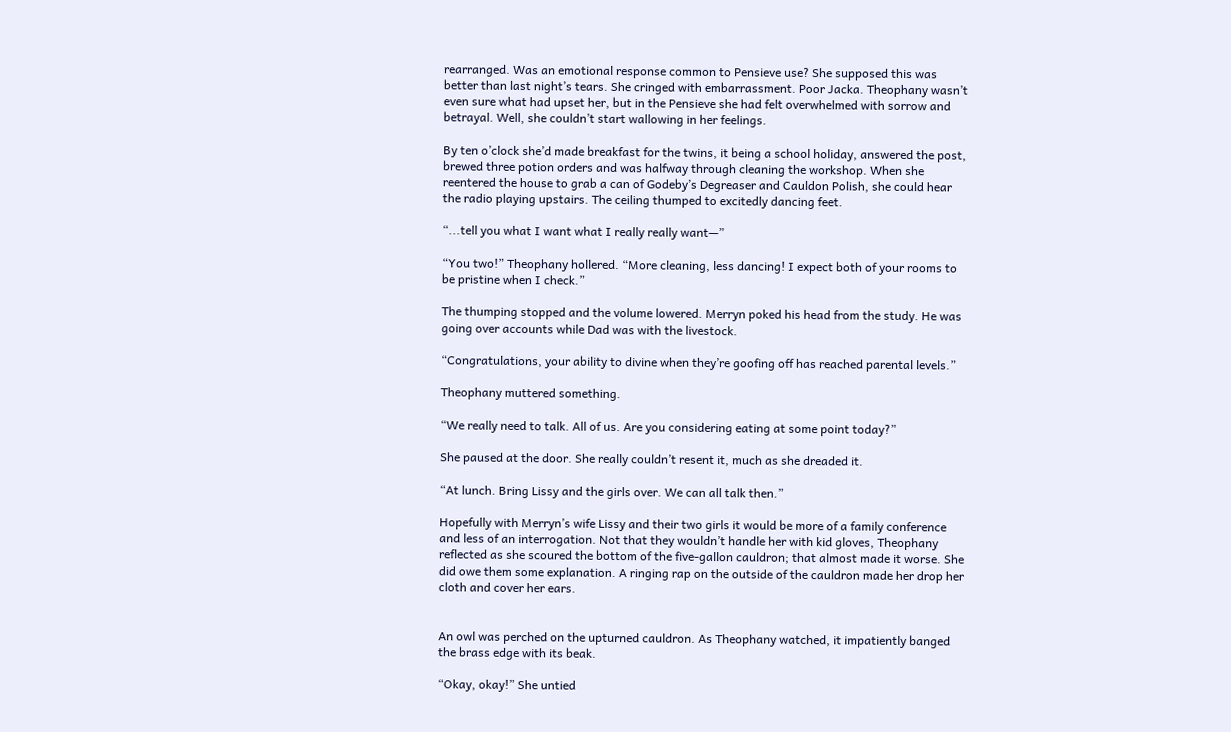rearranged. Was an emotional response common to Pensieve use? She supposed this was better than last night’s tears. She cringed with embarrassment. Poor Jacka. Theophany wasn’t even sure what had upset her, but in the Pensieve she had felt overwhelmed with sorrow and betrayal. Well, she couldn’t start wallowing in her feelings.

By ten o’clock she’d made breakfast for the twins, it being a school holiday, answered the post, brewed three potion orders and was halfway through cleaning the workshop. When she reentered the house to grab a can of Godeby’s Degreaser and Cauldon Polish, she could hear the radio playing upstairs. The ceiling thumped to excitedly dancing feet.

“...tell you what I want what I really really want—”

“You two!” Theophany hollered. “More cleaning, less dancing! I expect both of your rooms to be pristine when I check.”

The thumping stopped and the volume lowered. Merryn poked his head from the study. He was going over accounts while Dad was with the livestock.

“Congratulations, your ability to divine when they’re goofing off has reached parental levels.”

Theophany muttered something.

“We really need to talk. All of us. Are you considering eating at some point today?”

She paused at the door. She really couldn’t resent it, much as she dreaded it.

“At lunch. Bring Lissy and the girls over. We can all talk then.”

Hopefully with Merryn’s wife Lissy and their two girls it would be more of a family conference and less of an interrogation. Not that they wouldn’t handle her with kid gloves, Theophany reflected as she scoured the bottom of the five-gallon cauldron; that almost made it worse. She did owe them some explanation. A ringing rap on the outside of the cauldron made her drop her cloth and cover her ears.


An owl was perched on the upturned cauldron. As Theophany watched, it impatiently banged the brass edge with its beak.

“Okay, okay!” She untied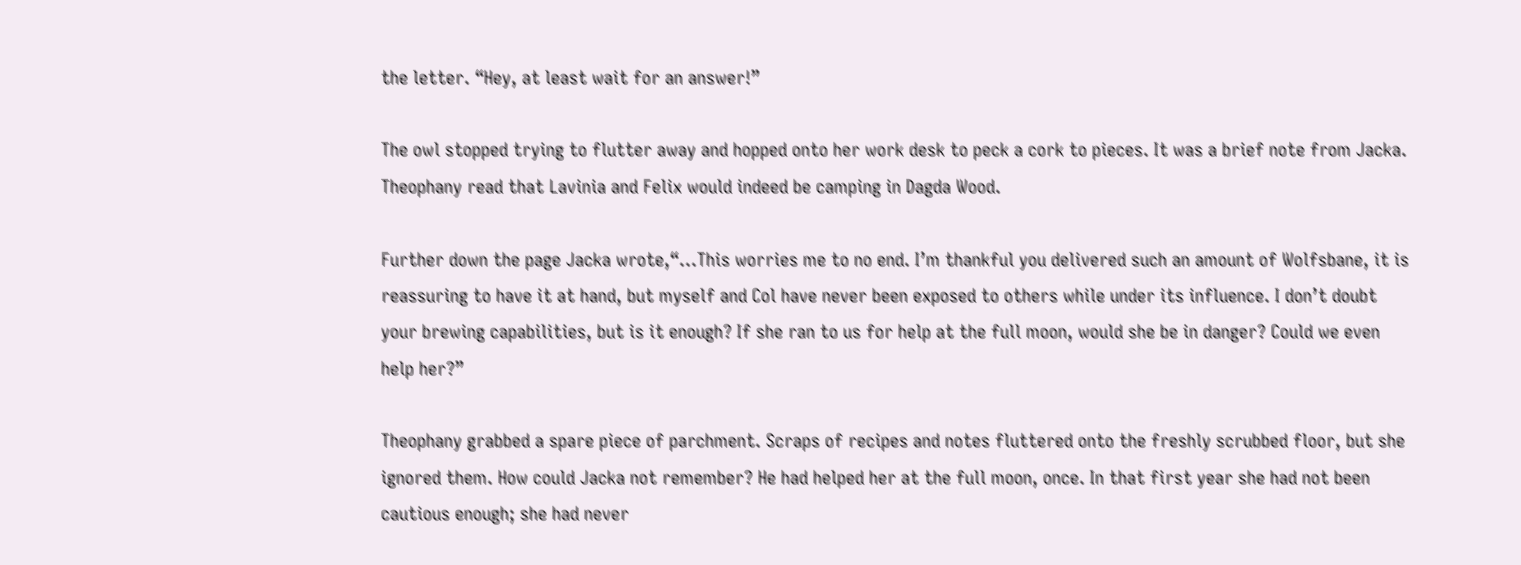the letter. “Hey, at least wait for an answer!”

The owl stopped trying to flutter away and hopped onto her work desk to peck a cork to pieces. It was a brief note from Jacka. Theophany read that Lavinia and Felix would indeed be camping in Dagda Wood.

Further down the page Jacka wrote,“...This worries me to no end. I’m thankful you delivered such an amount of Wolfsbane, it is reassuring to have it at hand, but myself and Col have never been exposed to others while under its influence. I don’t doubt your brewing capabilities, but is it enough? If she ran to us for help at the full moon, would she be in danger? Could we even help her?”

Theophany grabbed a spare piece of parchment. Scraps of recipes and notes fluttered onto the freshly scrubbed floor, but she ignored them. How could Jacka not remember? He had helped her at the full moon, once. In that first year she had not been cautious enough; she had never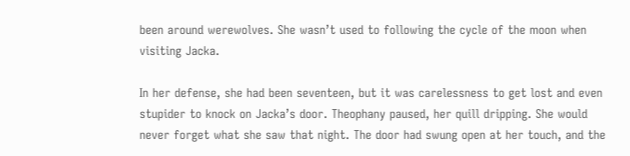been around werewolves. She wasn’t used to following the cycle of the moon when visiting Jacka.

In her defense, she had been seventeen, but it was carelessness to get lost and even stupider to knock on Jacka’s door. Theophany paused, her quill dripping. She would never forget what she saw that night. The door had swung open at her touch, and the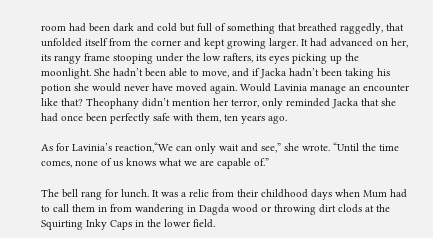room had been dark and cold but full of something that breathed raggedly, that unfolded itself from the corner and kept growing larger. It had advanced on her, its rangy frame stooping under the low rafters, its eyes picking up the moonlight. She hadn’t been able to move, and if Jacka hadn’t been taking his potion she would never have moved again. Would Lavinia manage an encounter like that? Theophany didn’t mention her terror, only reminded Jacka that she had once been perfectly safe with them, ten years ago.

As for Lavinia’s reaction,“We can only wait and see,” she wrote. “Until the time comes, none of us knows what we are capable of.”

The bell rang for lunch. It was a relic from their childhood days when Mum had to call them in from wandering in Dagda wood or throwing dirt clods at the Squirting Inky Caps in the lower field.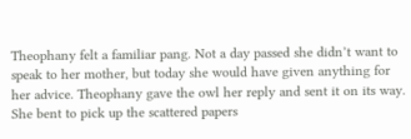Theophany felt a familiar pang. Not a day passed she didn’t want to speak to her mother, but today she would have given anything for her advice. Theophany gave the owl her reply and sent it on its way. She bent to pick up the scattered papers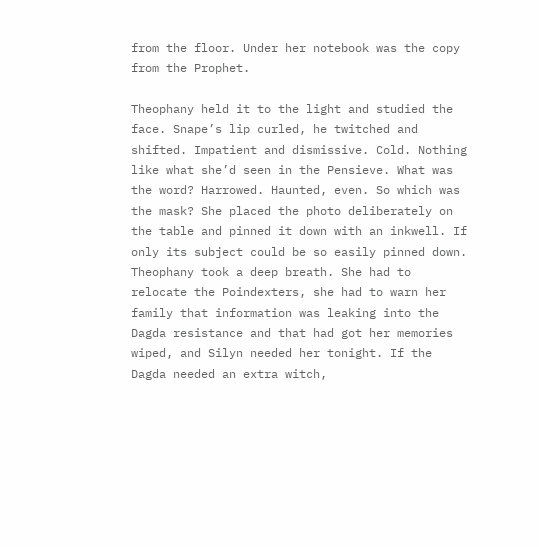from the floor. Under her notebook was the copy from the Prophet.

Theophany held it to the light and studied the face. Snape’s lip curled, he twitched and shifted. Impatient and dismissive. Cold. Nothing like what she’d seen in the Pensieve. What was the word? Harrowed. Haunted, even. So which was the mask? She placed the photo deliberately on the table and pinned it down with an inkwell. If only its subject could be so easily pinned down. Theophany took a deep breath. She had to relocate the Poindexters, she had to warn her family that information was leaking into the Dagda resistance and that had got her memories wiped, and Silyn needed her tonight. If the Dagda needed an extra witch,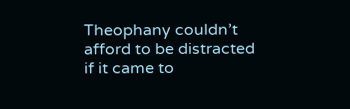Theophany couldn’t afford to be distracted if it came to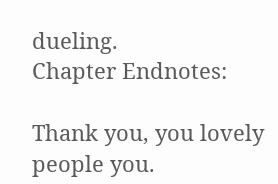dueling.
Chapter Endnotes:

Thank you, you lovely people you.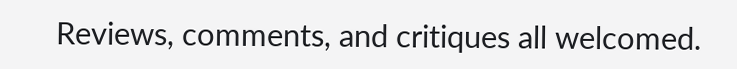Reviews, comments, and critiques all welcomed.